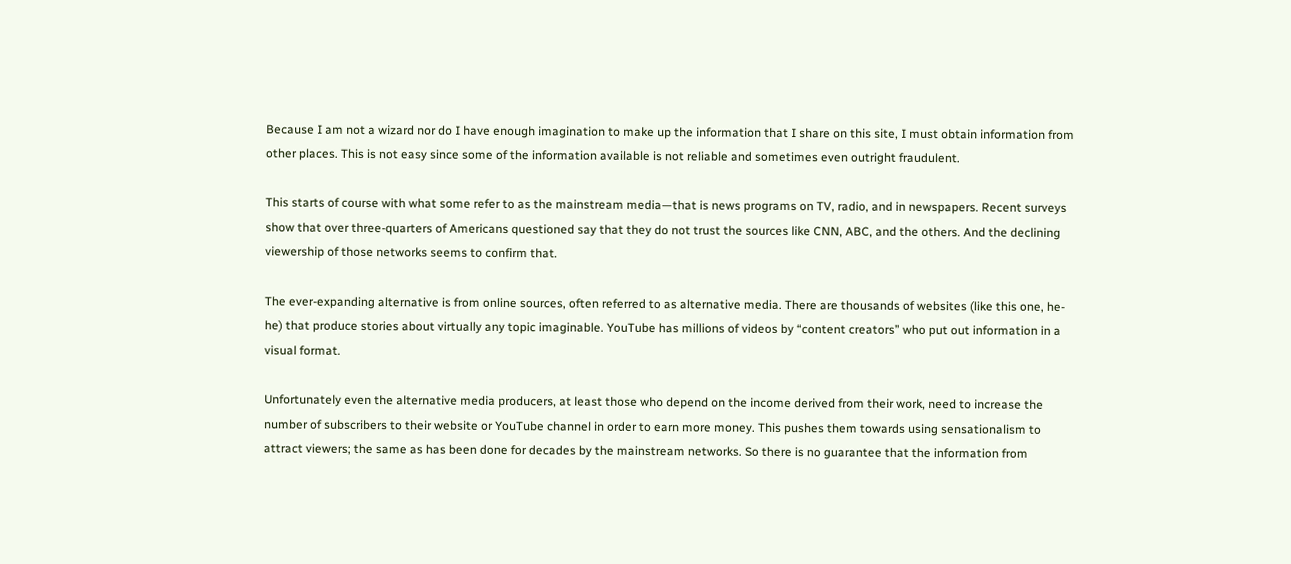Because I am not a wizard nor do I have enough imagination to make up the information that I share on this site, I must obtain information from other places. This is not easy since some of the information available is not reliable and sometimes even outright fraudulent.

This starts of course with what some refer to as the mainstream media—that is news programs on TV, radio, and in newspapers. Recent surveys show that over three-quarters of Americans questioned say that they do not trust the sources like CNN, ABC, and the others. And the declining viewership of those networks seems to confirm that.

The ever-expanding alternative is from online sources, often referred to as alternative media. There are thousands of websites (like this one, he-he) that produce stories about virtually any topic imaginable. YouTube has millions of videos by “content creators” who put out information in a visual format.

Unfortunately even the alternative media producers, at least those who depend on the income derived from their work, need to increase the number of subscribers to their website or YouTube channel in order to earn more money. This pushes them towards using sensationalism to attract viewers; the same as has been done for decades by the mainstream networks. So there is no guarantee that the information from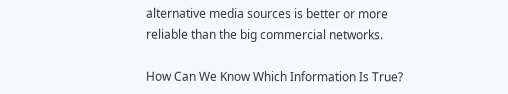alternative media sources is better or more reliable than the big commercial networks.

How Can We Know Which Information Is True?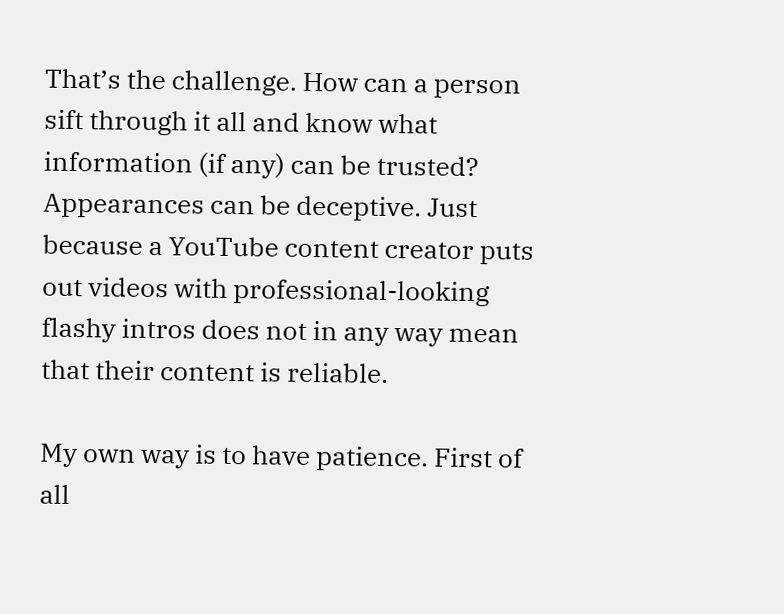That’s the challenge. How can a person sift through it all and know what information (if any) can be trusted? Appearances can be deceptive. Just because a YouTube content creator puts out videos with professional-looking flashy intros does not in any way mean that their content is reliable.

My own way is to have patience. First of all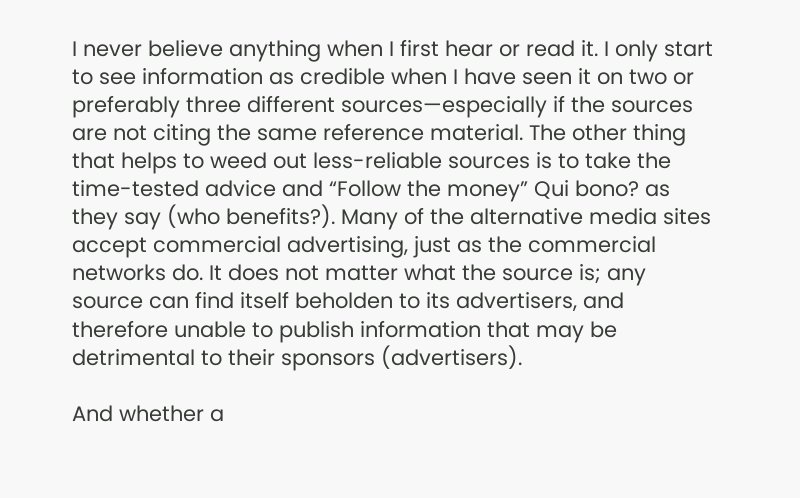I never believe anything when I first hear or read it. I only start to see information as credible when I have seen it on two or preferably three different sources—especially if the sources are not citing the same reference material. The other thing that helps to weed out less-reliable sources is to take the time-tested advice and “Follow the money” Qui bono? as they say (who benefits?). Many of the alternative media sites accept commercial advertising, just as the commercial networks do. It does not matter what the source is; any source can find itself beholden to its advertisers, and therefore unable to publish information that may be detrimental to their sponsors (advertisers).

And whether a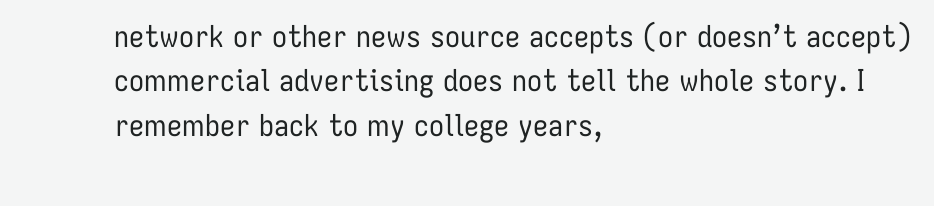network or other news source accepts (or doesn’t accept) commercial advertising does not tell the whole story. I remember back to my college years,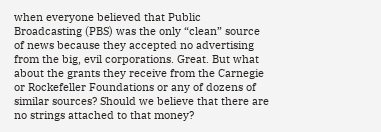when everyone believed that Public Broadcasting (PBS) was the only “clean” source of news because they accepted no advertising from the big, evil corporations. Great. But what about the grants they receive from the Carnegie or Rockefeller Foundations or any of dozens of similar sources? Should we believe that there are no strings attached to that money?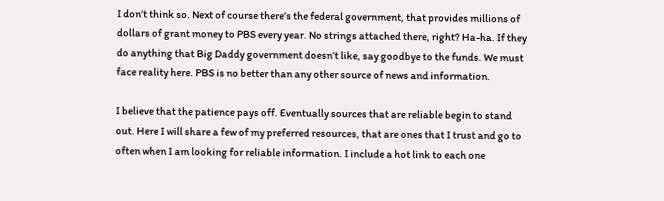I don’t think so. Next of course there’s the federal government, that provides millions of dollars of grant money to PBS every year. No strings attached there, right? Ha-ha. If they do anything that Big Daddy government doesn’t like, say goodbye to the funds. We must face reality here. PBS is no better than any other source of news and information.

I believe that the patience pays off. Eventually sources that are reliable begin to stand out. Here I will share a few of my preferred resources, that are ones that I trust and go to often when I am looking for reliable information. I include a hot link to each one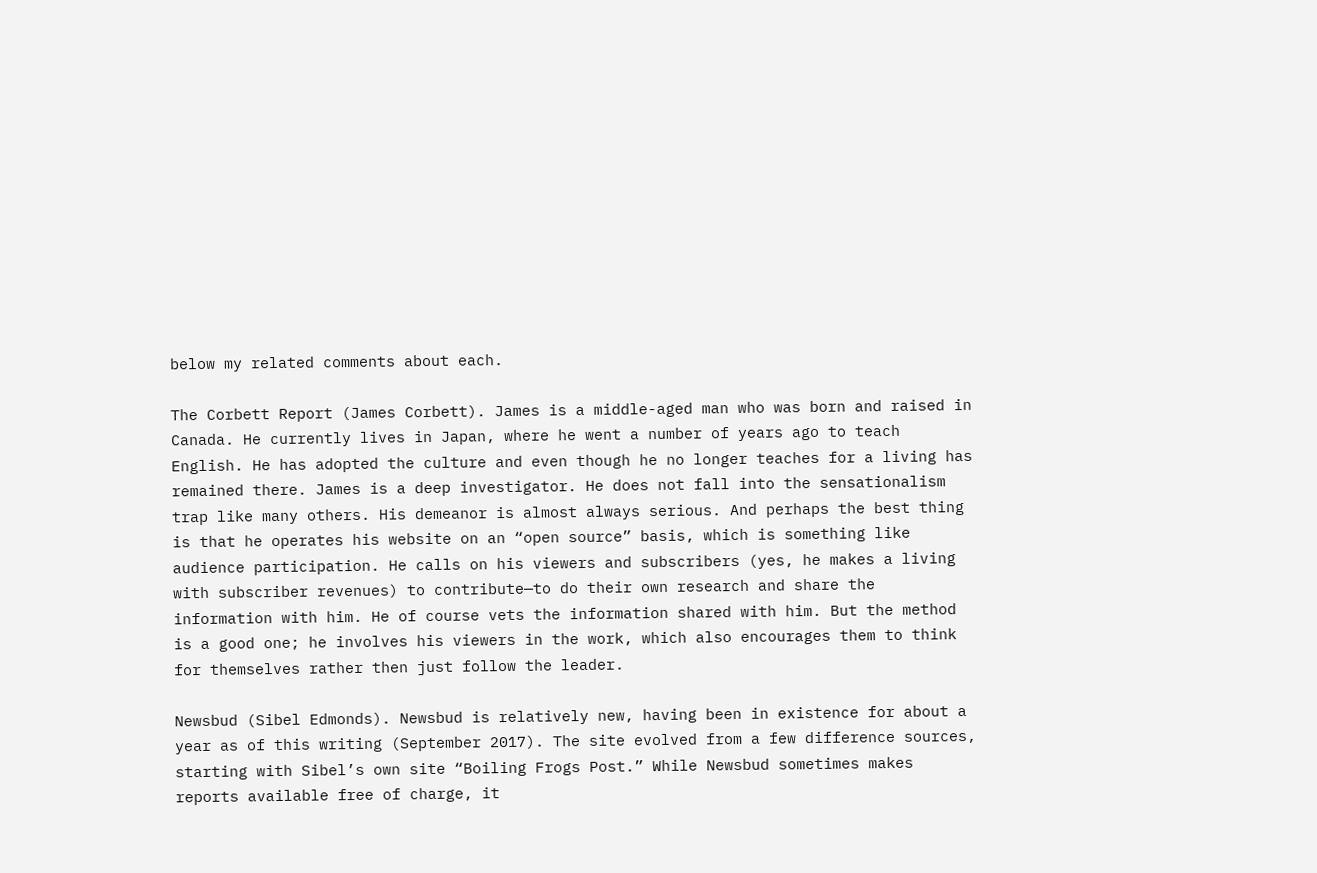below my related comments about each.

The Corbett Report (James Corbett). James is a middle-aged man who was born and raised in Canada. He currently lives in Japan, where he went a number of years ago to teach English. He has adopted the culture and even though he no longer teaches for a living has remained there. James is a deep investigator. He does not fall into the sensationalism trap like many others. His demeanor is almost always serious. And perhaps the best thing is that he operates his website on an “open source” basis, which is something like audience participation. He calls on his viewers and subscribers (yes, he makes a living with subscriber revenues) to contribute—to do their own research and share the information with him. He of course vets the information shared with him. But the method is a good one; he involves his viewers in the work, which also encourages them to think for themselves rather then just follow the leader.

Newsbud (Sibel Edmonds). Newsbud is relatively new, having been in existence for about a year as of this writing (September 2017). The site evolved from a few difference sources, starting with Sibel’s own site “Boiling Frogs Post.” While Newsbud sometimes makes reports available free of charge, it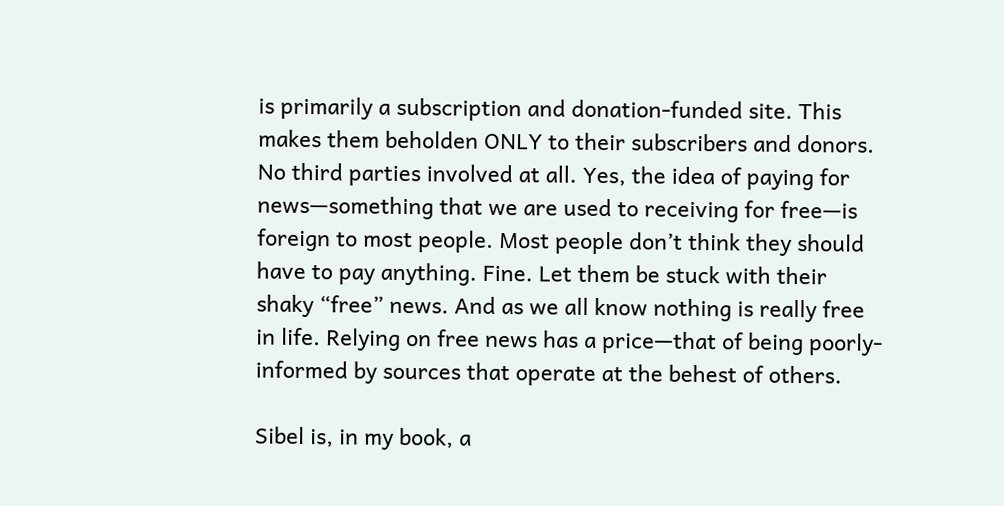is primarily a subscription and donation-funded site. This makes them beholden ONLY to their subscribers and donors. No third parties involved at all. Yes, the idea of paying for news—something that we are used to receiving for free—is foreign to most people. Most people don’t think they should have to pay anything. Fine. Let them be stuck with their shaky “free” news. And as we all know nothing is really free in life. Relying on free news has a price—that of being poorly-informed by sources that operate at the behest of others.

Sibel is, in my book, a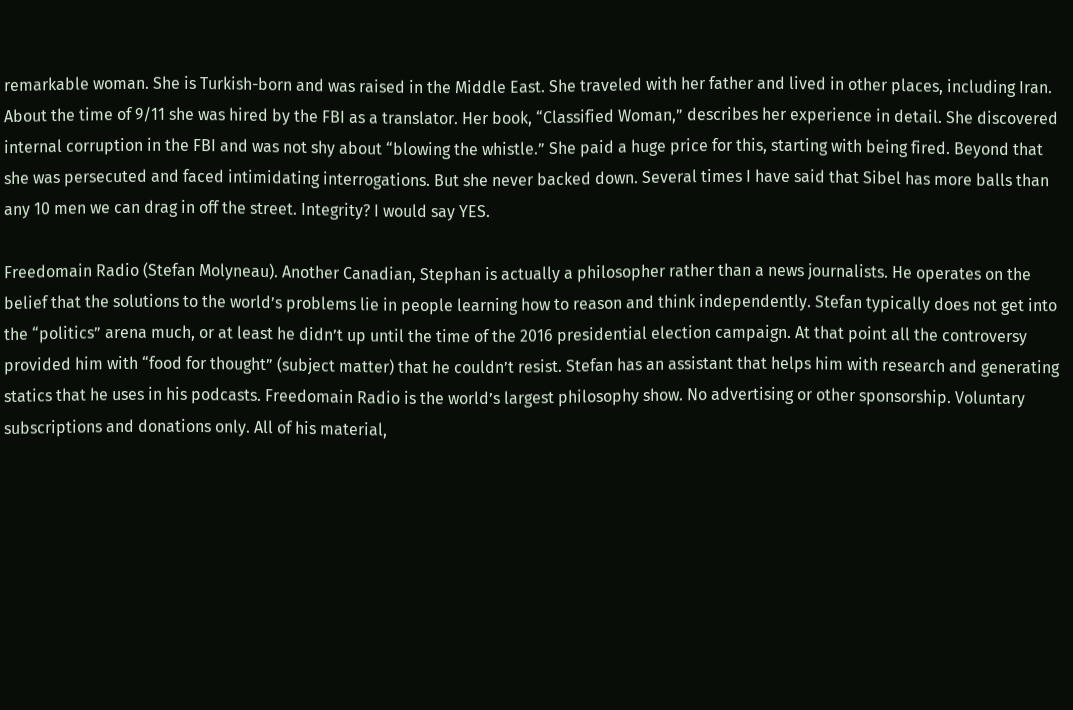remarkable woman. She is Turkish-born and was raised in the Middle East. She traveled with her father and lived in other places, including Iran. About the time of 9/11 she was hired by the FBI as a translator. Her book, “Classified Woman,” describes her experience in detail. She discovered internal corruption in the FBI and was not shy about “blowing the whistle.” She paid a huge price for this, starting with being fired. Beyond that she was persecuted and faced intimidating interrogations. But she never backed down. Several times I have said that Sibel has more balls than any 10 men we can drag in off the street. Integrity? I would say YES.

Freedomain Radio (Stefan Molyneau). Another Canadian, Stephan is actually a philosopher rather than a news journalists. He operates on the belief that the solutions to the world’s problems lie in people learning how to reason and think independently. Stefan typically does not get into the “politics” arena much, or at least he didn’t up until the time of the 2016 presidential election campaign. At that point all the controversy provided him with “food for thought” (subject matter) that he couldn’t resist. Stefan has an assistant that helps him with research and generating statics that he uses in his podcasts. Freedomain Radio is the world’s largest philosophy show. No advertising or other sponsorship. Voluntary subscriptions and donations only. All of his material,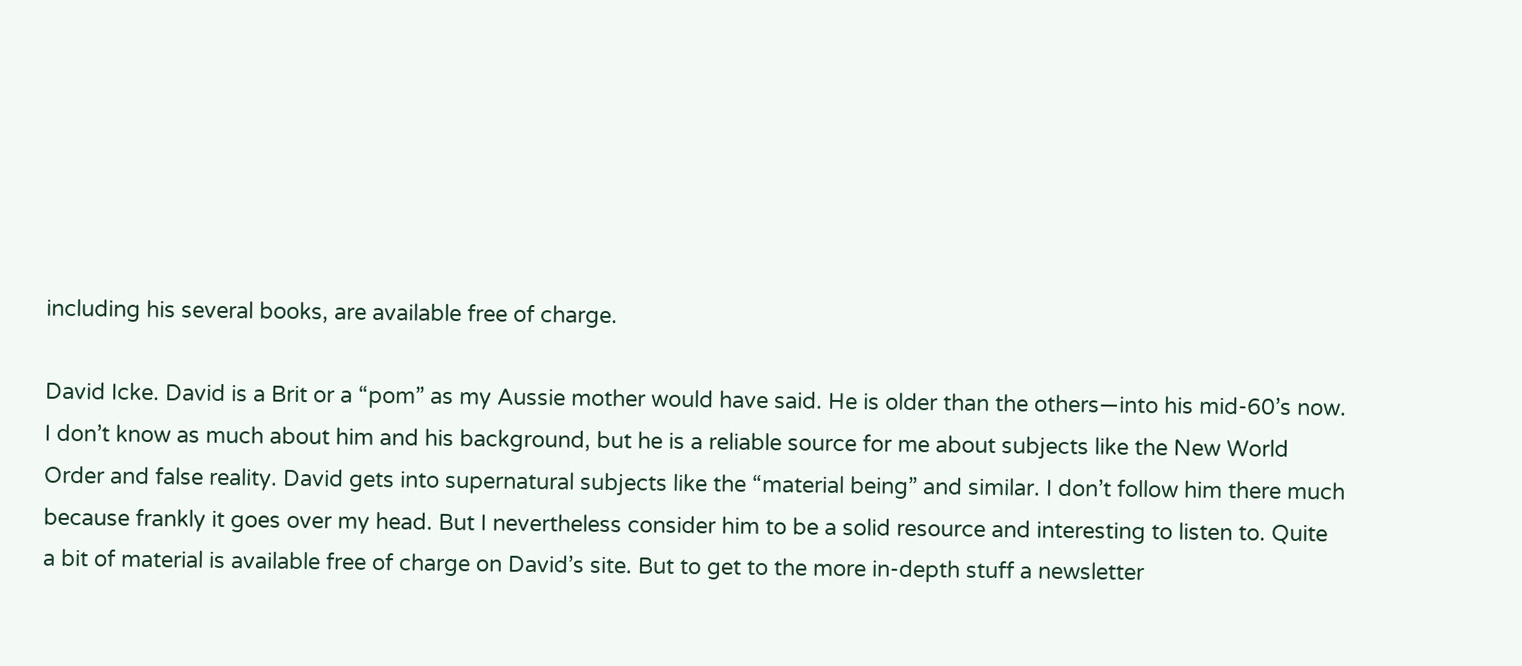including his several books, are available free of charge.

David Icke. David is a Brit or a “pom” as my Aussie mother would have said. He is older than the others—into his mid-60’s now. I don’t know as much about him and his background, but he is a reliable source for me about subjects like the New World Order and false reality. David gets into supernatural subjects like the “material being” and similar. I don’t follow him there much because frankly it goes over my head. But I nevertheless consider him to be a solid resource and interesting to listen to. Quite a bit of material is available free of charge on David’s site. But to get to the more in-depth stuff a newsletter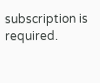subscription is required.